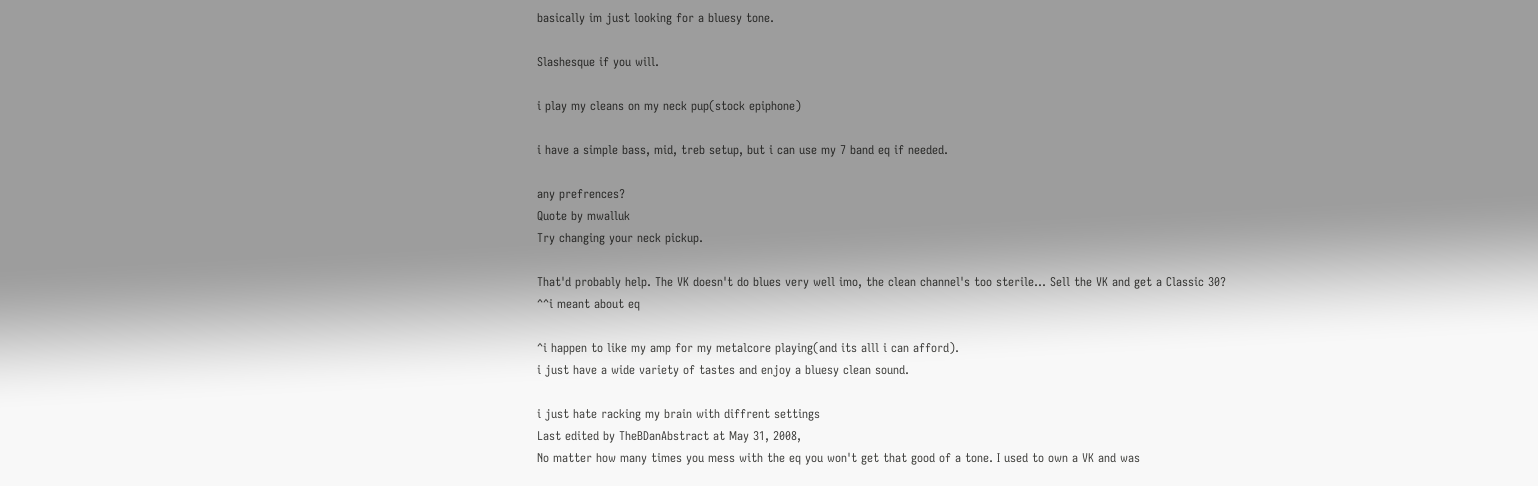basically im just looking for a bluesy tone.

Slashesque if you will.

i play my cleans on my neck pup(stock epiphone)

i have a simple bass, mid, treb setup, but i can use my 7 band eq if needed.

any prefrences?
Quote by mwalluk
Try changing your neck pickup.

That'd probably help. The VK doesn't do blues very well imo, the clean channel's too sterile... Sell the VK and get a Classic 30?
^^i meant about eq

^i happen to like my amp for my metalcore playing(and its alll i can afford).
i just have a wide variety of tastes and enjoy a bluesy clean sound.

i just hate racking my brain with diffrent settings
Last edited by TheBDanAbstract at May 31, 2008,
No matter how many times you mess with the eq you won't get that good of a tone. I used to own a VK and was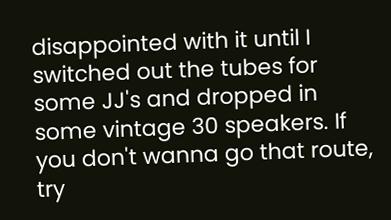disappointed with it until I switched out the tubes for some JJ's and dropped in some vintage 30 speakers. If you don't wanna go that route, try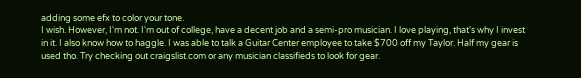adding some efx to color your tone.
I wish. However, I'm not. I'm out of college, have a decent job and a semi-pro musician. I love playing, that's why I invest in it. I also know how to haggle. I was able to talk a Guitar Center employee to take $700 off my Taylor. Half my gear is used tho. Try checking out craigslist.com or any musician classifieds to look for gear.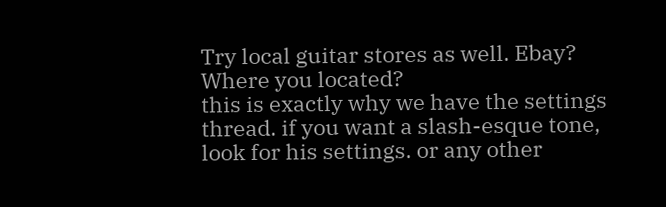Try local guitar stores as well. Ebay? Where you located?
this is exactly why we have the settings thread. if you want a slash-esque tone, look for his settings. or any other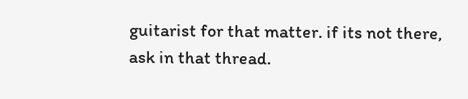guitarist for that matter. if its not there, ask in that thread.